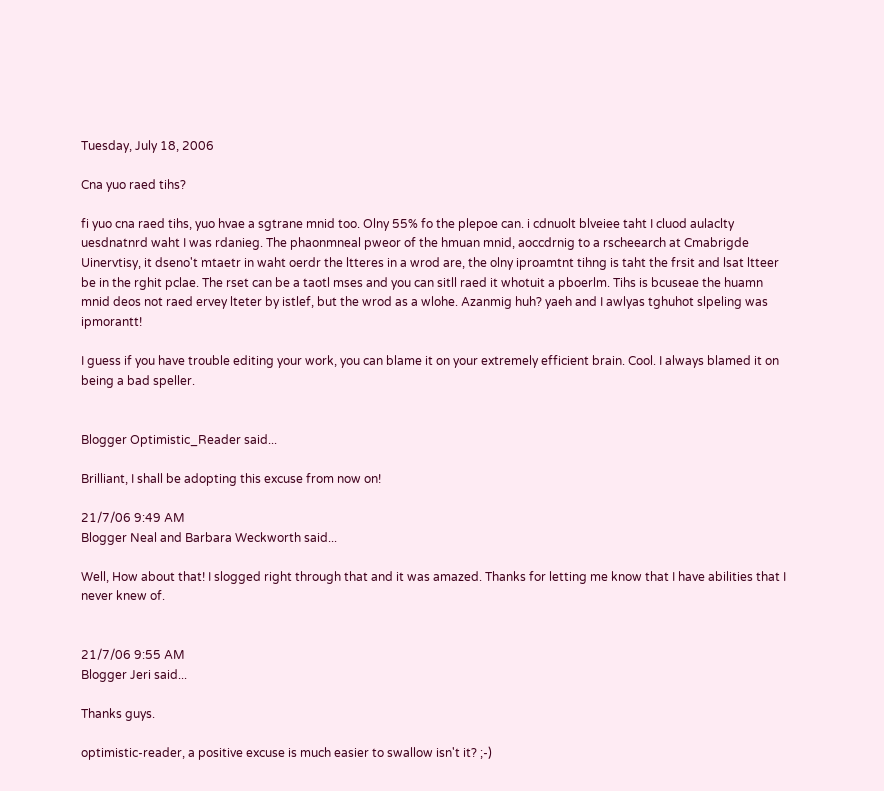Tuesday, July 18, 2006

Cna yuo raed tihs?

fi yuo cna raed tihs, yuo hvae a sgtrane mnid too. Olny 55% fo the plepoe can. i cdnuolt blveiee taht I cluod aulaclty uesdnatnrd waht I was rdanieg. The phaonmneal pweor of the hmuan mnid, aoccdrnig to a rscheearch at Cmabrigde Uinervtisy, it dseno't mtaetr in waht oerdr the ltteres in a wrod are, the olny iproamtnt tihng is taht the frsit and lsat ltteer be in the rghit pclae. The rset can be a taotl mses and you can sitll raed it whotuit a pboerlm. Tihs is bcuseae the huamn mnid deos not raed ervey lteter by istlef, but the wrod as a wlohe. Azanmig huh? yaeh and I awlyas tghuhot slpeling was ipmorantt!

I guess if you have trouble editing your work, you can blame it on your extremely efficient brain. Cool. I always blamed it on being a bad speller.


Blogger Optimistic_Reader said...

Brilliant, I shall be adopting this excuse from now on!

21/7/06 9:49 AM
Blogger Neal and Barbara Weckworth said...

Well, How about that! I slogged right through that and it was amazed. Thanks for letting me know that I have abilities that I never knew of.


21/7/06 9:55 AM
Blogger Jeri said...

Thanks guys.

optimistic-reader, a positive excuse is much easier to swallow isn't it? ;-)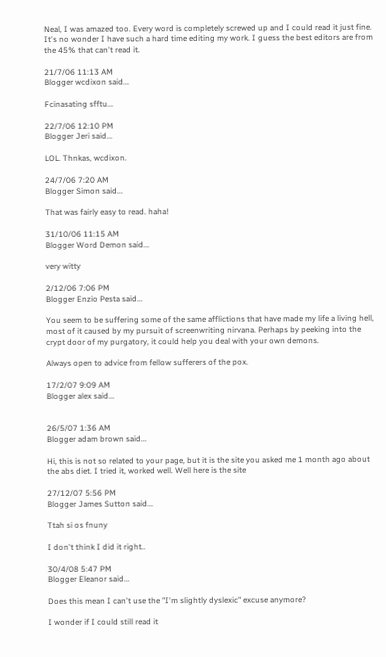Neal, I was amazed too. Every word is completely screwed up and I could read it just fine. It's no wonder I have such a hard time editing my work. I guess the best editors are from the 45% that can't read it.

21/7/06 11:13 AM
Blogger wcdixon said...

Fcinasating sfftu...

22/7/06 12:10 PM
Blogger Jeri said...

LOL. Thnkas, wcdixon.

24/7/06 7:20 AM
Blogger Simon said...

That was fairly easy to read. haha!

31/10/06 11:15 AM
Blogger Word Demon said...

very witty

2/12/06 7:06 PM
Blogger Enzio Pesta said...

You seem to be suffering some of the same afflictions that have made my life a living hell, most of it caused by my pursuit of screenwriting nirvana. Perhaps by peeking into the crypt door of my purgatory, it could help you deal with your own demons.

Always open to advice from fellow sufferers of the pox.

17/2/07 9:09 AM
Blogger alex said...


26/5/07 1:36 AM
Blogger adam brown said...

Hi, this is not so related to your page, but it is the site you asked me 1 month ago about the abs diet. I tried it, worked well. Well here is the site

27/12/07 5:56 PM
Blogger James Sutton said...

Ttah si os fnuny

I don't think I did it right..

30/4/08 5:47 PM
Blogger Eleanor said...

Does this mean I can't use the "I'm slightly dyslexic" excuse anymore?

I wonder if I could still read it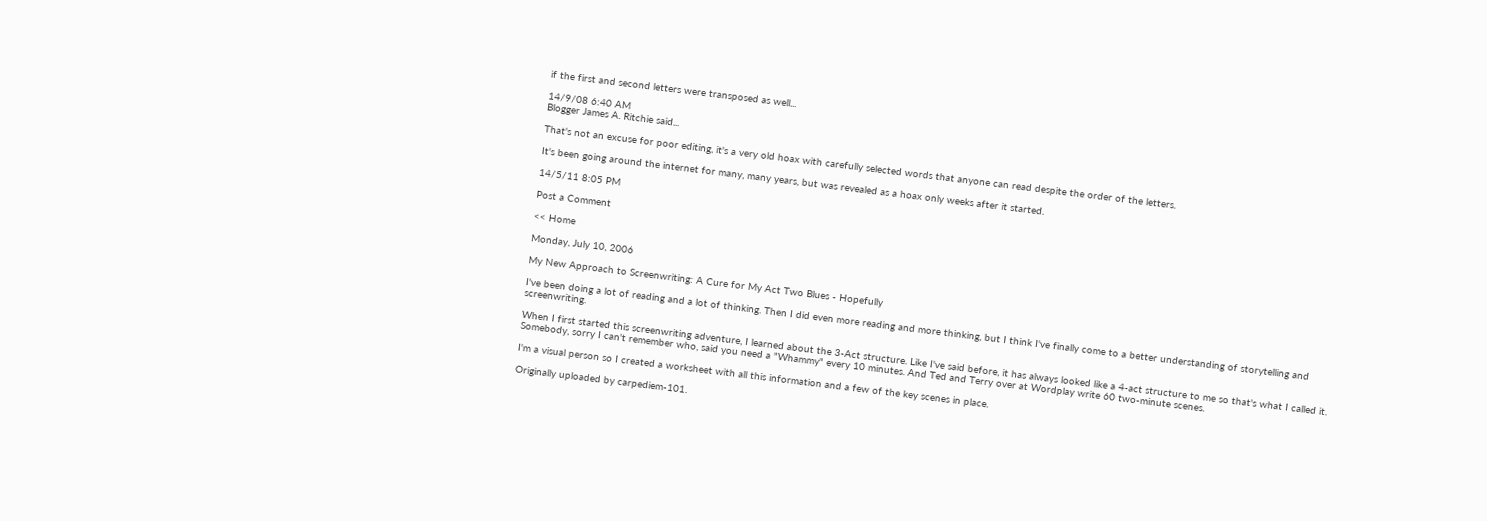if the first and second letters were transposed as well...

14/9/08 6:40 AM
Blogger James A. Ritchie said...

That's not an excuse for poor editing, it's a very old hoax with carefully selected words that anyone can read despite the order of the letters.

It's been going around the internet for many, many years, but was revealed as a hoax only weeks after it started.

14/5/11 8:05 PM

Post a Comment

<< Home

Monday, July 10, 2006

My New Approach to Screenwriting: A Cure for My Act Two Blues - Hopefully

I've been doing a lot of reading and a lot of thinking. Then I did even more reading and more thinking, but I think I've finally come to a better understanding of storytelling and screenwriting.

When I first started this screenwriting adventure, I learned about the 3-Act structure. Like I've said before, it has always looked like a 4-act structure to me so that's what I called it. Somebody, sorry I can't remember who, said you need a "Whammy" every 10 minutes. And Ted and Terry over at Wordplay write 60 two-minute scenes.

I'm a visual person so I created a worksheet with all this information and a few of the key scenes in place.

Originally uploaded by carpediem-101.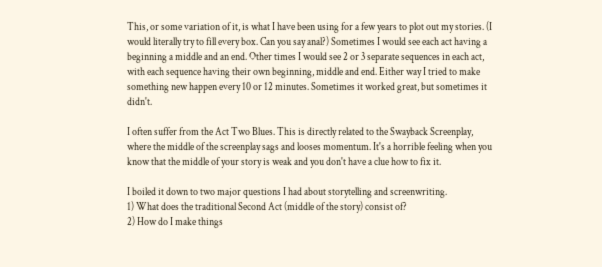This, or some variation of it, is what I have been using for a few years to plot out my stories. (I would literally try to fill every box. Can you say anal?) Sometimes I would see each act having a beginning a middle and an end. Other times I would see 2 or 3 separate sequences in each act, with each sequence having their own beginning, middle and end. Either way I tried to make something new happen every 10 or 12 minutes. Sometimes it worked great, but sometimes it didn't.

I often suffer from the Act Two Blues. This is directly related to the Swayback Screenplay, where the middle of the screenplay sags and looses momentum. It's a horrible feeling when you know that the middle of your story is weak and you don't have a clue how to fix it.

I boiled it down to two major questions I had about storytelling and screenwriting.
1) What does the traditional Second Act (middle of the story) consist of?
2) How do I make things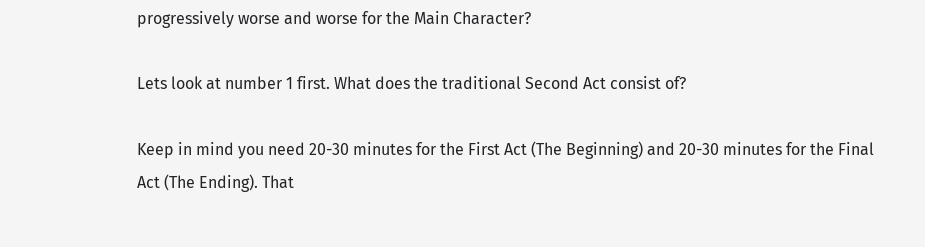progressively worse and worse for the Main Character?

Lets look at number 1 first. What does the traditional Second Act consist of?

Keep in mind you need 20-30 minutes for the First Act (The Beginning) and 20-30 minutes for the Final Act (The Ending). That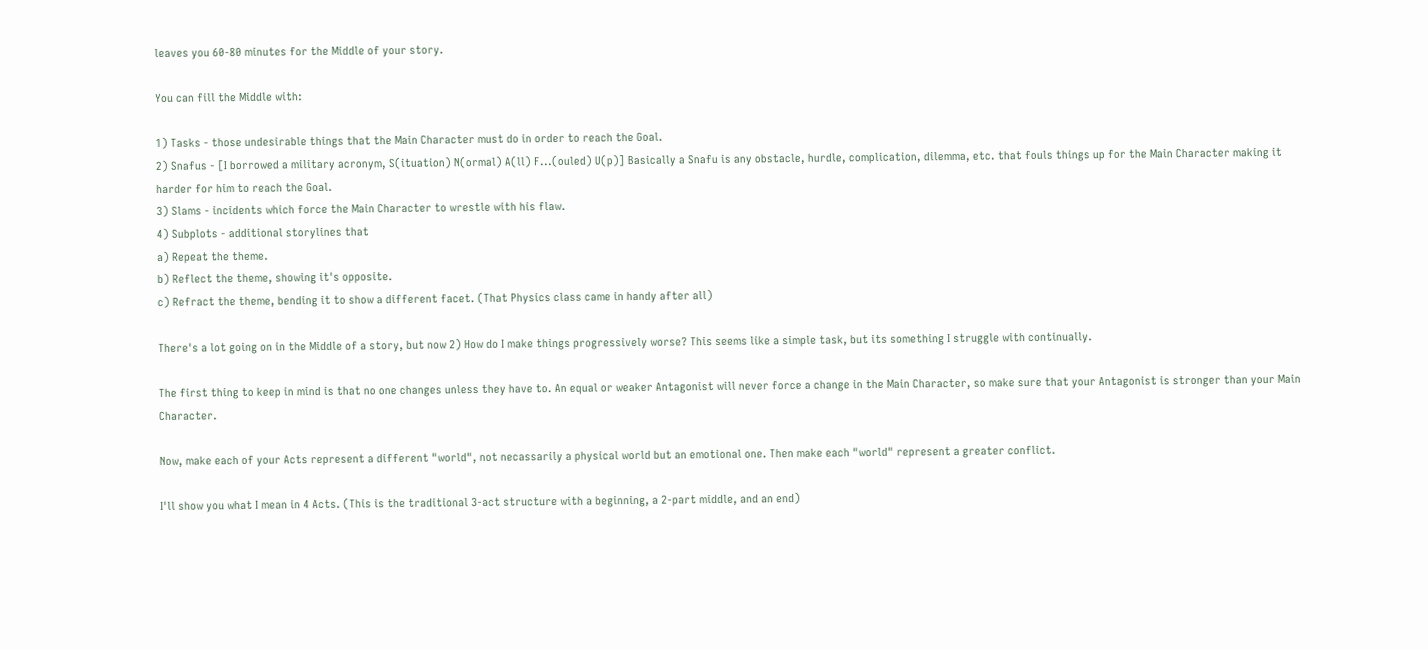leaves you 60-80 minutes for the Middle of your story.

You can fill the Middle with:

1) Tasks - those undesirable things that the Main Character must do in order to reach the Goal.
2) Snafus - [I borrowed a military acronym, S(ituation) N(ormal) A(ll) F...(ouled) U(p)] Basically a Snafu is any obstacle, hurdle, complication, dilemma, etc. that fouls things up for the Main Character making it harder for him to reach the Goal.
3) Slams - incidents which force the Main Character to wrestle with his flaw.
4) Subplots - additional storylines that
a) Repeat the theme.
b) Reflect the theme, showing it's opposite.
c) Refract the theme, bending it to show a different facet. (That Physics class came in handy after all)

There's a lot going on in the Middle of a story, but now 2) How do I make things progressively worse? This seems like a simple task, but its something I struggle with continually.

The first thing to keep in mind is that no one changes unless they have to. An equal or weaker Antagonist will never force a change in the Main Character, so make sure that your Antagonist is stronger than your Main Character.

Now, make each of your Acts represent a different "world", not necassarily a physical world but an emotional one. Then make each "world" represent a greater conflict.

I'll show you what I mean in 4 Acts. (This is the traditional 3-act structure with a beginning, a 2-part middle, and an end)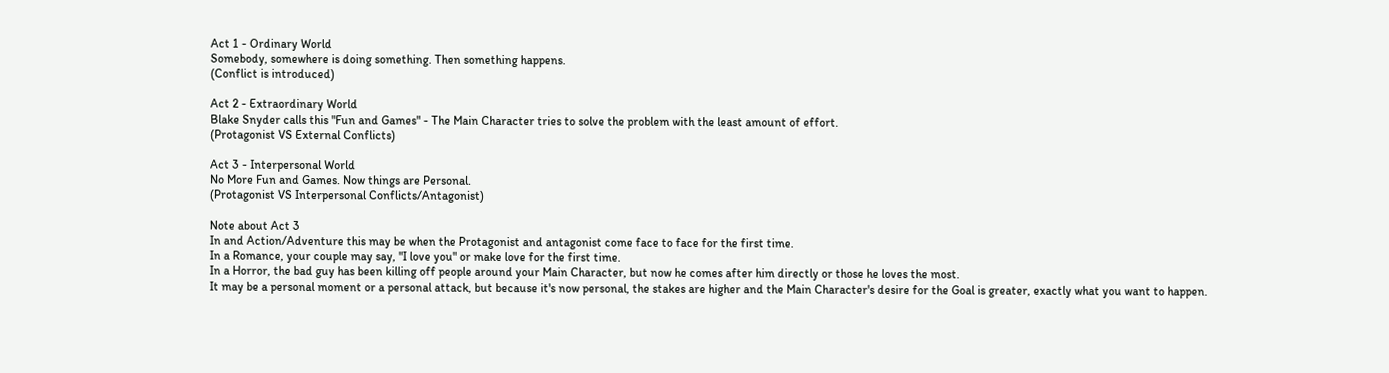Act 1 - Ordinary World
Somebody, somewhere is doing something. Then something happens.
(Conflict is introduced)

Act 2 - Extraordinary World
Blake Snyder calls this "Fun and Games" - The Main Character tries to solve the problem with the least amount of effort.
(Protagonist VS External Conflicts)

Act 3 - Interpersonal World
No More Fun and Games. Now things are Personal.
(Protagonist VS Interpersonal Conflicts/Antagonist)

Note about Act 3
In and Action/Adventure this may be when the Protagonist and antagonist come face to face for the first time.
In a Romance, your couple may say, "I love you" or make love for the first time.
In a Horror, the bad guy has been killing off people around your Main Character, but now he comes after him directly or those he loves the most.
It may be a personal moment or a personal attack, but because it's now personal, the stakes are higher and the Main Character's desire for the Goal is greater, exactly what you want to happen.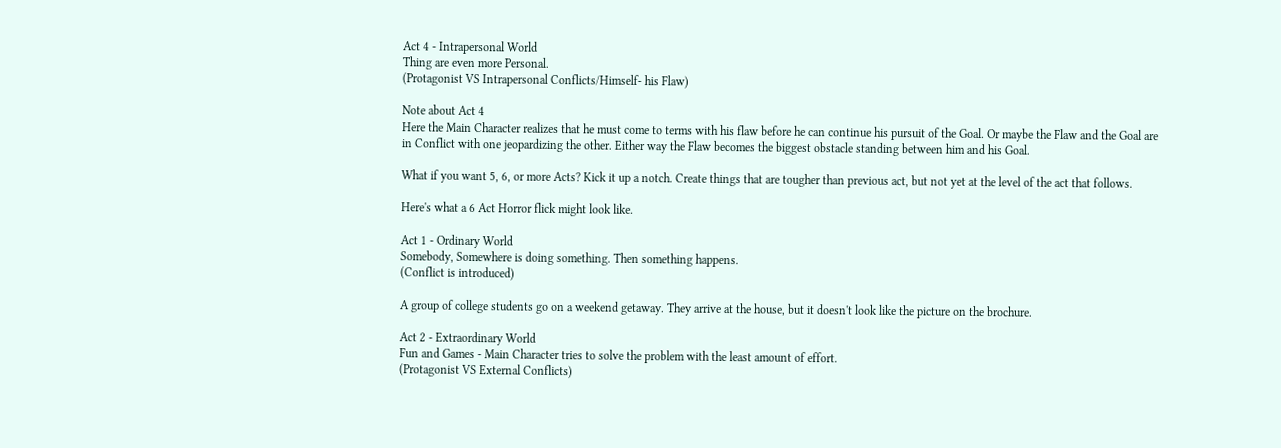Act 4 - Intrapersonal World
Thing are even more Personal.
(Protagonist VS Intrapersonal Conflicts/Himself- his Flaw)

Note about Act 4
Here the Main Character realizes that he must come to terms with his flaw before he can continue his pursuit of the Goal. Or maybe the Flaw and the Goal are in Conflict with one jeopardizing the other. Either way the Flaw becomes the biggest obstacle standing between him and his Goal.

What if you want 5, 6, or more Acts? Kick it up a notch. Create things that are tougher than previous act, but not yet at the level of the act that follows.

Here's what a 6 Act Horror flick might look like.

Act 1 - Ordinary World
Somebody, Somewhere is doing something. Then something happens.
(Conflict is introduced)

A group of college students go on a weekend getaway. They arrive at the house, but it doesn't look like the picture on the brochure.

Act 2 - Extraordinary World
Fun and Games - Main Character tries to solve the problem with the least amount of effort.
(Protagonist VS External Conflicts)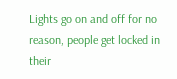Lights go on and off for no reason, people get locked in their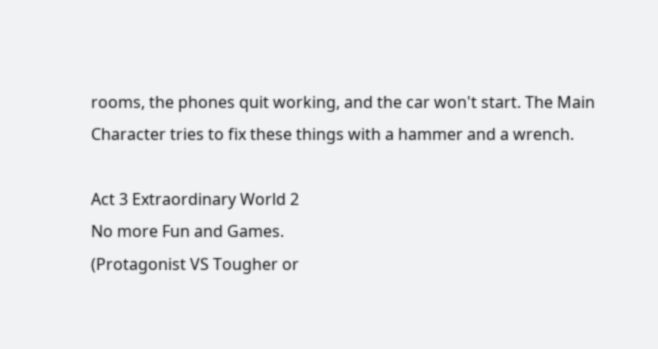rooms, the phones quit working, and the car won't start. The Main Character tries to fix these things with a hammer and a wrench.

Act 3 Extraordinary World 2
No more Fun and Games.
(Protagonist VS Tougher or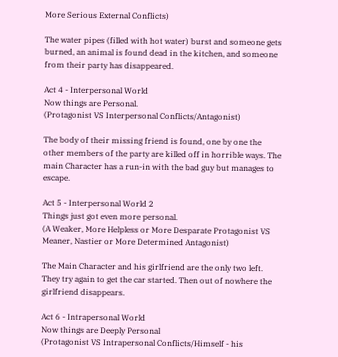More Serious External Conflicts)

The water pipes (filled with hot water) burst and someone gets burned, an animal is found dead in the kitchen, and someone from their party has disappeared.

Act 4 - Interpersonal World
Now things are Personal.
(Protagonist VS Interpersonal Conflicts/Antagonist)

The body of their missing friend is found, one by one the other members of the party are killed off in horrible ways. The main Character has a run-in with the bad guy but manages to escape.

Act 5 - Interpersonal World 2
Things just got even more personal.
(A Weaker, More Helpless or More Desparate Protagonist VS Meaner, Nastier or More Determined Antagonist)

The Main Character and his girlfriend are the only two left. They try again to get the car started. Then out of nowhere the girlfriend disappears.

Act 6 - Intrapersonal World
Now things are Deeply Personal
(Protagonist VS Intrapersonal Conflicts/Himself - his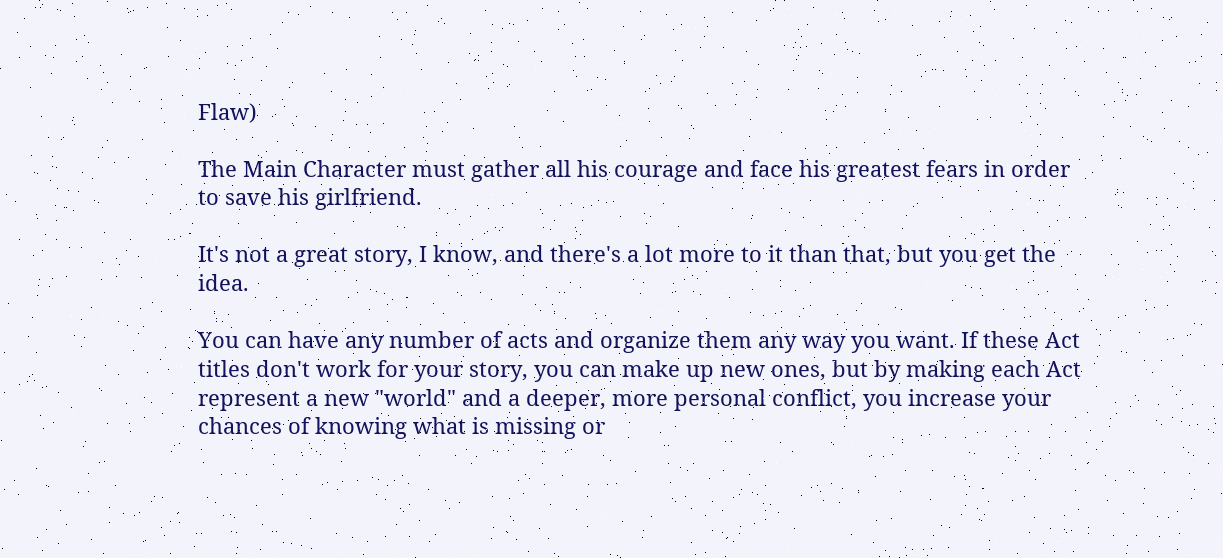Flaw)

The Main Character must gather all his courage and face his greatest fears in order to save his girlfriend.

It's not a great story, I know, and there's a lot more to it than that, but you get the idea.

You can have any number of acts and organize them any way you want. If these Act titles don't work for your story, you can make up new ones, but by making each Act represent a new "world" and a deeper, more personal conflict, you increase your chances of knowing what is missing or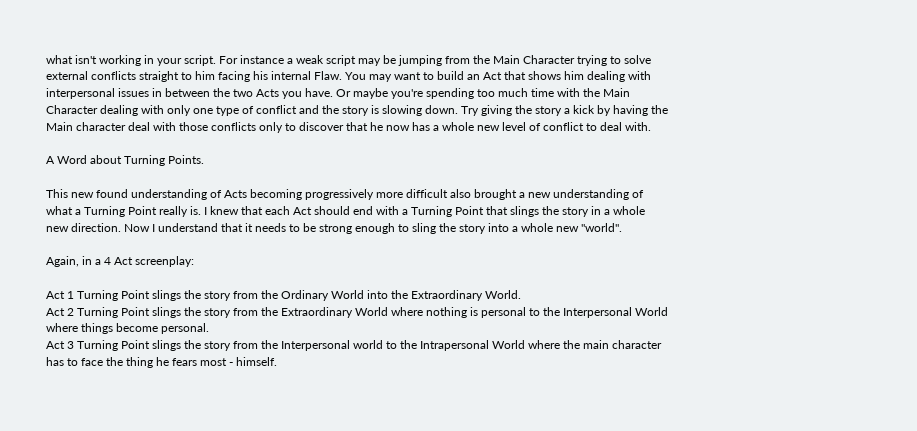what isn't working in your script. For instance a weak script may be jumping from the Main Character trying to solve external conflicts straight to him facing his internal Flaw. You may want to build an Act that shows him dealing with interpersonal issues in between the two Acts you have. Or maybe you're spending too much time with the Main Character dealing with only one type of conflict and the story is slowing down. Try giving the story a kick by having the Main character deal with those conflicts only to discover that he now has a whole new level of conflict to deal with.

A Word about Turning Points.

This new found understanding of Acts becoming progressively more difficult also brought a new understanding of what a Turning Point really is. I knew that each Act should end with a Turning Point that slings the story in a whole new direction. Now I understand that it needs to be strong enough to sling the story into a whole new "world".

Again, in a 4 Act screenplay:

Act 1 Turning Point slings the story from the Ordinary World into the Extraordinary World.
Act 2 Turning Point slings the story from the Extraordinary World where nothing is personal to the Interpersonal World where things become personal.
Act 3 Turning Point slings the story from the Interpersonal world to the Intrapersonal World where the main character has to face the thing he fears most - himself.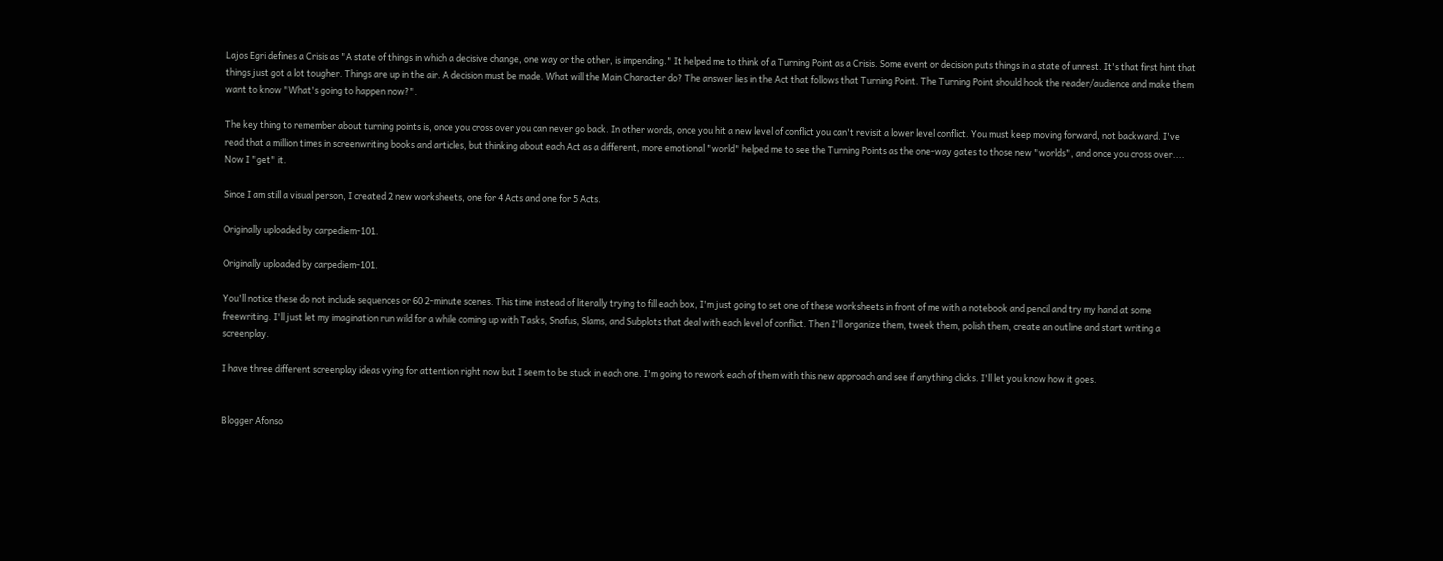Lajos Egri defines a Crisis as "A state of things in which a decisive change, one way or the other, is impending." It helped me to think of a Turning Point as a Crisis. Some event or decision puts things in a state of unrest. It's that first hint that things just got a lot tougher. Things are up in the air. A decision must be made. What will the Main Character do? The answer lies in the Act that follows that Turning Point. The Turning Point should hook the reader/audience and make them want to know "What's going to happen now?".

The key thing to remember about turning points is, once you cross over you can never go back. In other words, once you hit a new level of conflict you can't revisit a lower level conflict. You must keep moving forward, not backward. I've read that a million times in screenwriting books and articles, but thinking about each Act as a different, more emotional "world" helped me to see the Turning Points as the one-way gates to those new "worlds", and once you cross over.... Now I "get" it.

Since I am still a visual person, I created 2 new worksheets, one for 4 Acts and one for 5 Acts.

Originally uploaded by carpediem-101.

Originally uploaded by carpediem-101.

You'll notice these do not include sequences or 60 2-minute scenes. This time instead of literally trying to fill each box, I'm just going to set one of these worksheets in front of me with a notebook and pencil and try my hand at some freewriting. I'll just let my imagination run wild for a while coming up with Tasks, Snafus, Slams, and Subplots that deal with each level of conflict. Then I'll organize them, tweek them, polish them, create an outline and start writing a screenplay.

I have three different screenplay ideas vying for attention right now but I seem to be stuck in each one. I'm going to rework each of them with this new approach and see if anything clicks. I'll let you know how it goes.


Blogger Afonso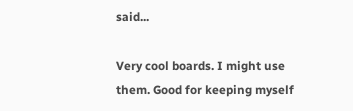said...

Very cool boards. I might use them. Good for keeping myself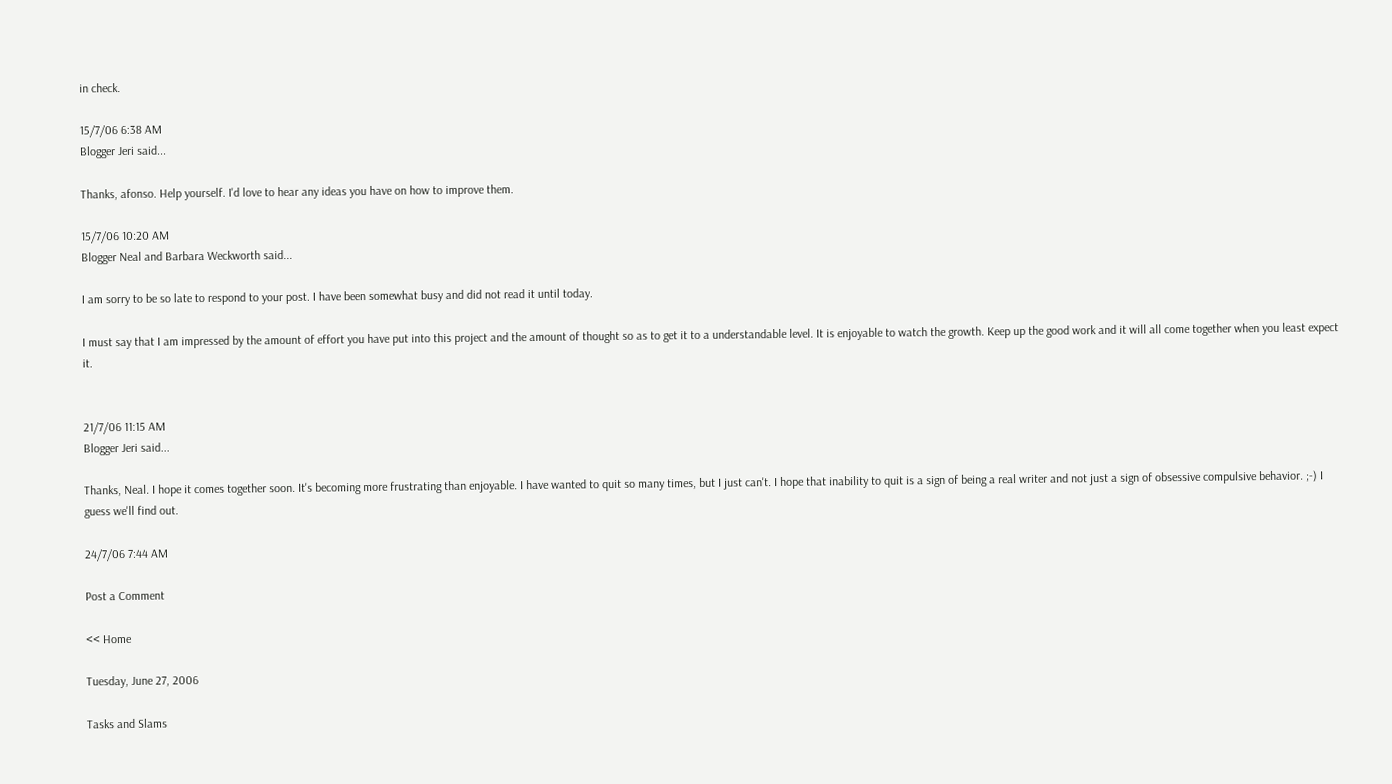in check.

15/7/06 6:38 AM
Blogger Jeri said...

Thanks, afonso. Help yourself. I'd love to hear any ideas you have on how to improve them.

15/7/06 10:20 AM
Blogger Neal and Barbara Weckworth said...

I am sorry to be so late to respond to your post. I have been somewhat busy and did not read it until today.

I must say that I am impressed by the amount of effort you have put into this project and the amount of thought so as to get it to a understandable level. It is enjoyable to watch the growth. Keep up the good work and it will all come together when you least expect it.


21/7/06 11:15 AM
Blogger Jeri said...

Thanks, Neal. I hope it comes together soon. It's becoming more frustrating than enjoyable. I have wanted to quit so many times, but I just can't. I hope that inability to quit is a sign of being a real writer and not just a sign of obsessive compulsive behavior. ;-) I guess we'll find out.

24/7/06 7:44 AM

Post a Comment

<< Home

Tuesday, June 27, 2006

Tasks and Slams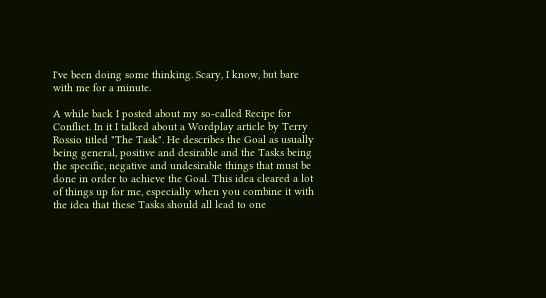I've been doing some thinking. Scary, I know, but bare with me for a minute.

A while back I posted about my so-called Recipe for Conflict. In it I talked about a Wordplay article by Terry Rossio titled "The Task". He describes the Goal as usually being general, positive and desirable and the Tasks being the specific, negative and undesirable things that must be done in order to achieve the Goal. This idea cleared a lot of things up for me, especially when you combine it with the idea that these Tasks should all lead to one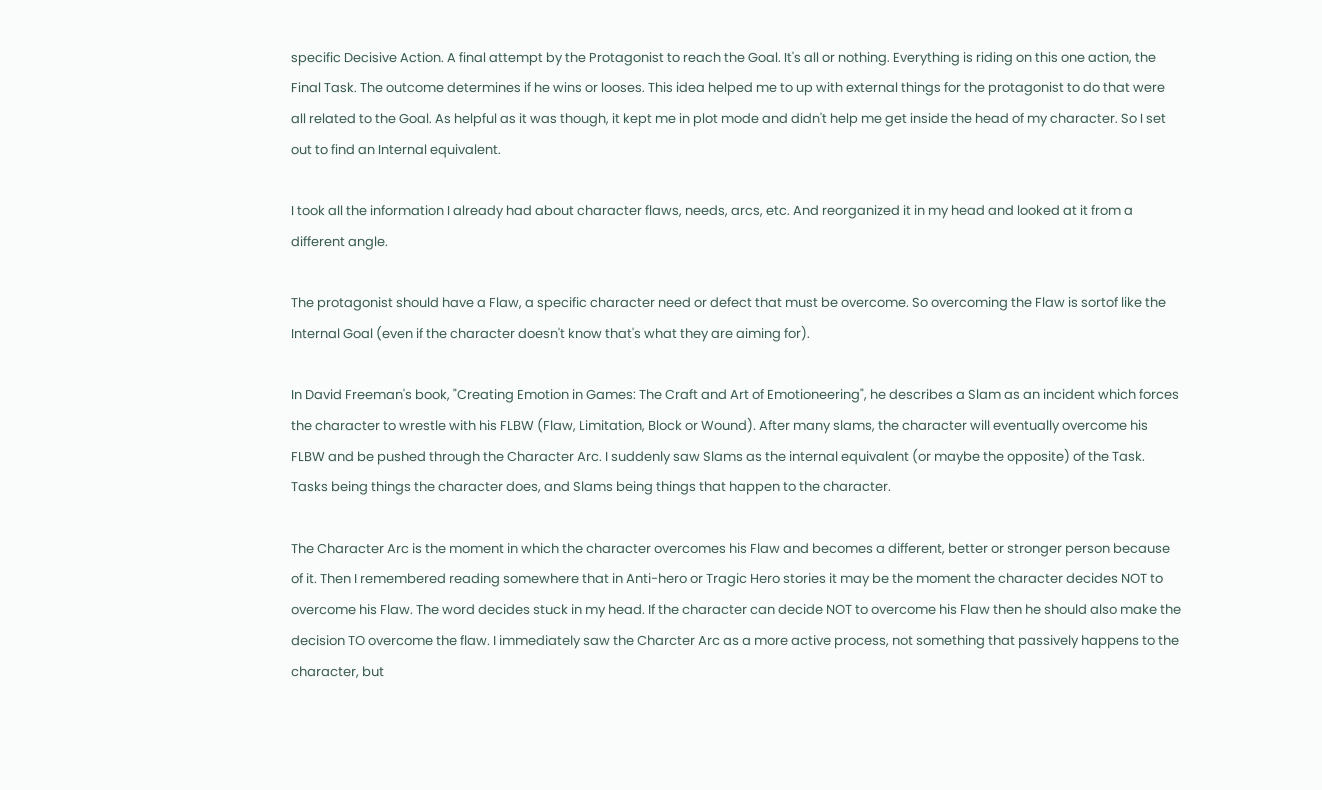specific Decisive Action. A final attempt by the Protagonist to reach the Goal. It's all or nothing. Everything is riding on this one action, the Final Task. The outcome determines if he wins or looses. This idea helped me to up with external things for the protagonist to do that were all related to the Goal. As helpful as it was though, it kept me in plot mode and didn't help me get inside the head of my character. So I set out to find an Internal equivalent.

I took all the information I already had about character flaws, needs, arcs, etc. And reorganized it in my head and looked at it from a different angle.

The protagonist should have a Flaw, a specific character need or defect that must be overcome. So overcoming the Flaw is sortof like the Internal Goal (even if the character doesn't know that's what they are aiming for).

In David Freeman's book, "Creating Emotion in Games: The Craft and Art of Emotioneering", he describes a Slam as an incident which forces the character to wrestle with his FLBW (Flaw, Limitation, Block or Wound). After many slams, the character will eventually overcome his FLBW and be pushed through the Character Arc. I suddenly saw Slams as the internal equivalent (or maybe the opposite) of the Task. Tasks being things the character does, and Slams being things that happen to the character.

The Character Arc is the moment in which the character overcomes his Flaw and becomes a different, better or stronger person because of it. Then I remembered reading somewhere that in Anti-hero or Tragic Hero stories it may be the moment the character decides NOT to overcome his Flaw. The word decides stuck in my head. If the character can decide NOT to overcome his Flaw then he should also make the decision TO overcome the flaw. I immediately saw the Charcter Arc as a more active process, not something that passively happens to the character, but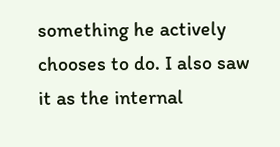something he actively chooses to do. I also saw it as the internal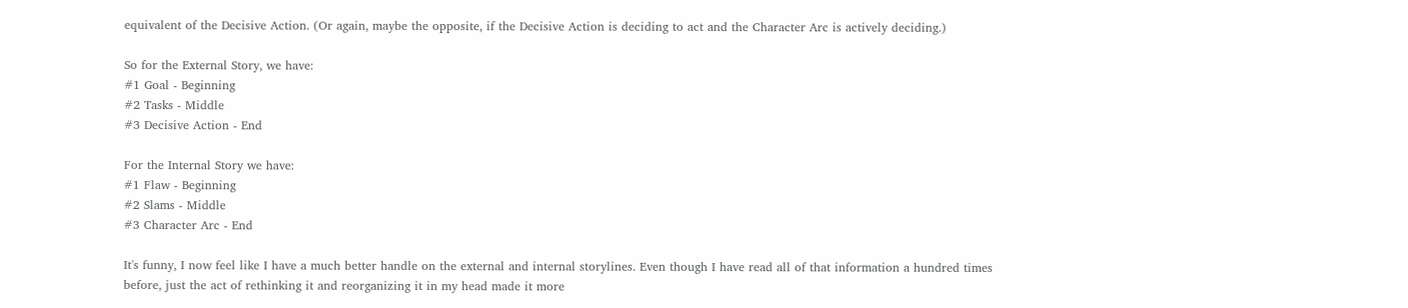equivalent of the Decisive Action. (Or again, maybe the opposite, if the Decisive Action is deciding to act and the Character Arc is actively deciding.)

So for the External Story, we have:
#1 Goal - Beginning
#2 Tasks - Middle
#3 Decisive Action - End

For the Internal Story we have:
#1 Flaw - Beginning
#2 Slams - Middle
#3 Character Arc - End

It's funny, I now feel like I have a much better handle on the external and internal storylines. Even though I have read all of that information a hundred times before, just the act of rethinking it and reorganizing it in my head made it more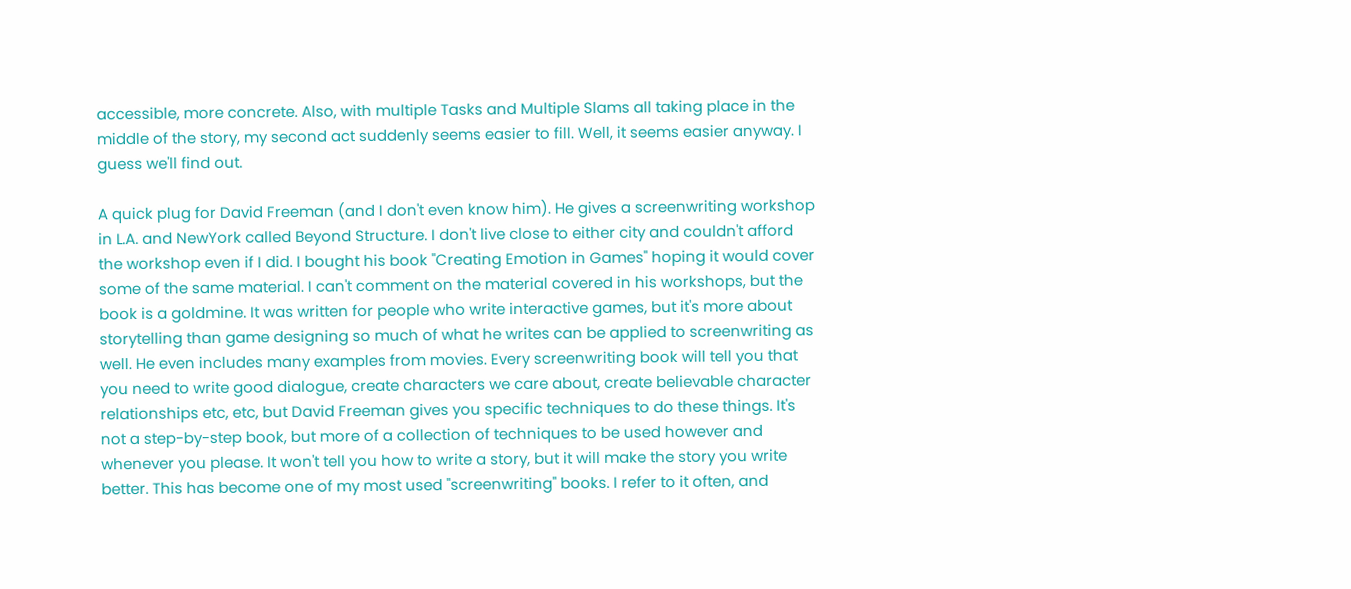accessible, more concrete. Also, with multiple Tasks and Multiple Slams all taking place in the middle of the story, my second act suddenly seems easier to fill. Well, it seems easier anyway. I guess we'll find out.

A quick plug for David Freeman (and I don't even know him). He gives a screenwriting workshop in L.A. and NewYork called Beyond Structure. I don't live close to either city and couldn't afford the workshop even if I did. I bought his book "Creating Emotion in Games" hoping it would cover some of the same material. I can't comment on the material covered in his workshops, but the book is a goldmine. It was written for people who write interactive games, but it's more about storytelling than game designing so much of what he writes can be applied to screenwriting as well. He even includes many examples from movies. Every screenwriting book will tell you that you need to write good dialogue, create characters we care about, create believable character relationships etc, etc, but David Freeman gives you specific techniques to do these things. It's not a step-by-step book, but more of a collection of techniques to be used however and whenever you please. It won't tell you how to write a story, but it will make the story you write better. This has become one of my most used "screenwriting" books. I refer to it often, and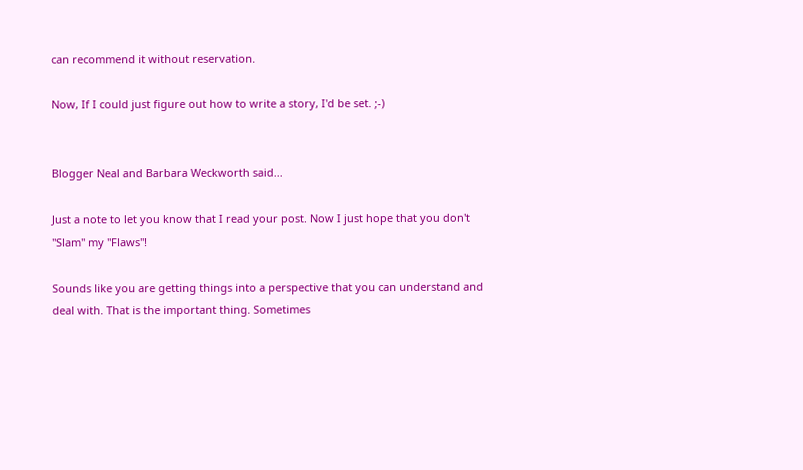can recommend it without reservation.

Now, If I could just figure out how to write a story, I'd be set. ;-)


Blogger Neal and Barbara Weckworth said...

Just a note to let you know that I read your post. Now I just hope that you don't "Slam" my "Flaws"!

Sounds like you are getting things into a perspective that you can understand and deal with. That is the important thing. Sometimes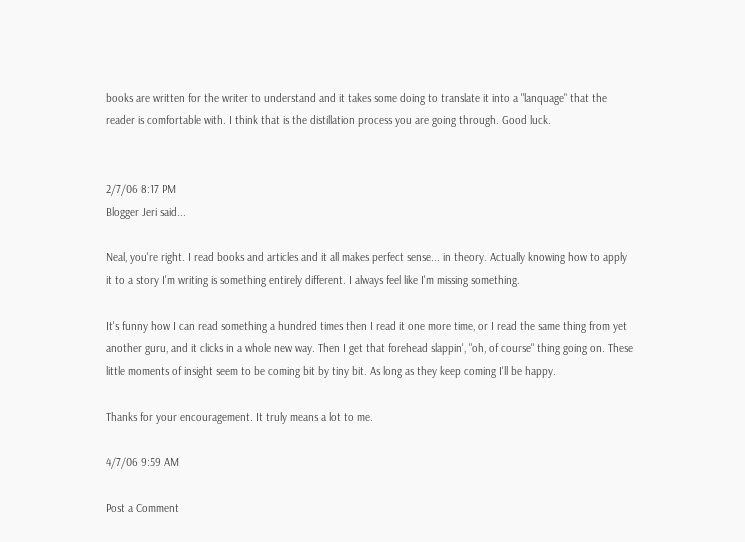books are written for the writer to understand and it takes some doing to translate it into a "lanquage" that the reader is comfortable with. I think that is the distillation process you are going through. Good luck.


2/7/06 8:17 PM
Blogger Jeri said...

Neal, you're right. I read books and articles and it all makes perfect sense... in theory. Actually knowing how to apply it to a story I'm writing is something entirely different. I always feel like I'm missing something.

It's funny how I can read something a hundred times then I read it one more time, or I read the same thing from yet another guru, and it clicks in a whole new way. Then I get that forehead slappin', "oh, of course" thing going on. These little moments of insight seem to be coming bit by tiny bit. As long as they keep coming I'll be happy.

Thanks for your encouragement. It truly means a lot to me.

4/7/06 9:59 AM

Post a Comment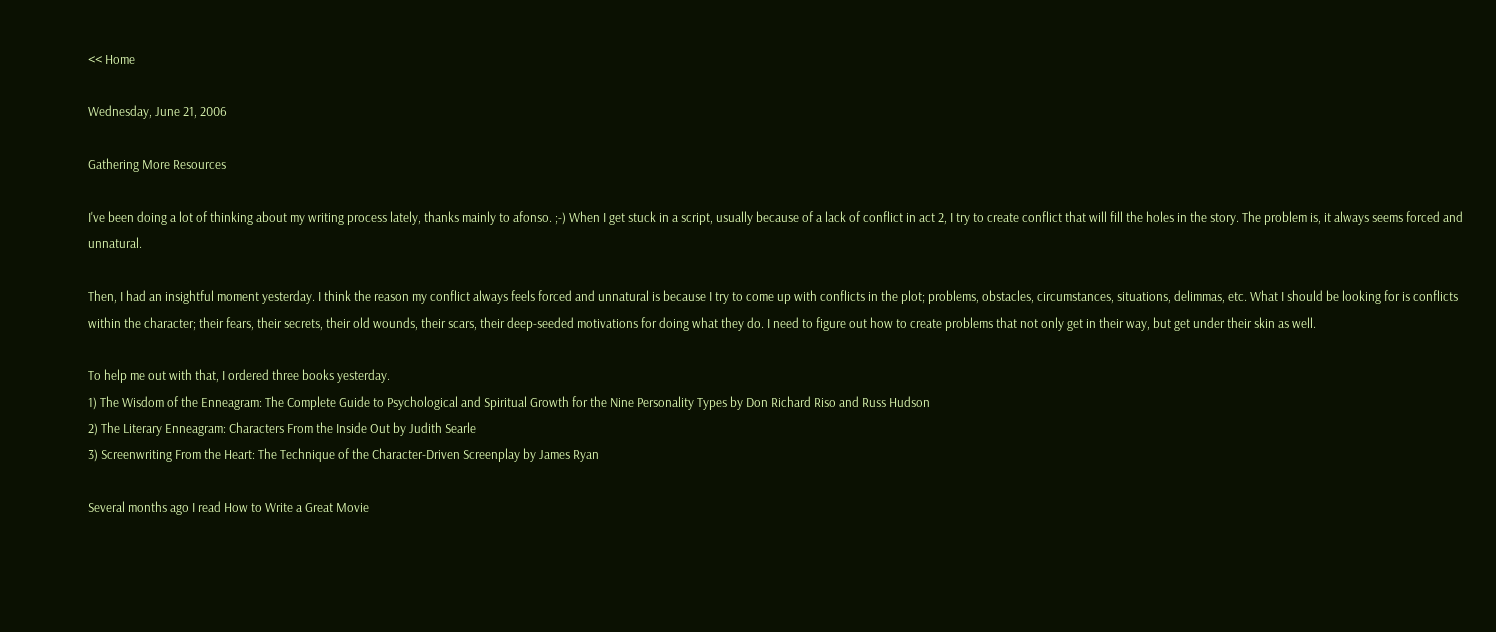<< Home

Wednesday, June 21, 2006

Gathering More Resources

I've been doing a lot of thinking about my writing process lately, thanks mainly to afonso. ;-) When I get stuck in a script, usually because of a lack of conflict in act 2, I try to create conflict that will fill the holes in the story. The problem is, it always seems forced and unnatural.

Then, I had an insightful moment yesterday. I think the reason my conflict always feels forced and unnatural is because I try to come up with conflicts in the plot; problems, obstacles, circumstances, situations, delimmas, etc. What I should be looking for is conflicts within the character; their fears, their secrets, their old wounds, their scars, their deep-seeded motivations for doing what they do. I need to figure out how to create problems that not only get in their way, but get under their skin as well.

To help me out with that, I ordered three books yesterday.
1) The Wisdom of the Enneagram: The Complete Guide to Psychological and Spiritual Growth for the Nine Personality Types by Don Richard Riso and Russ Hudson
2) The Literary Enneagram: Characters From the Inside Out by Judith Searle
3) Screenwriting From the Heart: The Technique of the Character-Driven Screenplay by James Ryan

Several months ago I read How to Write a Great Movie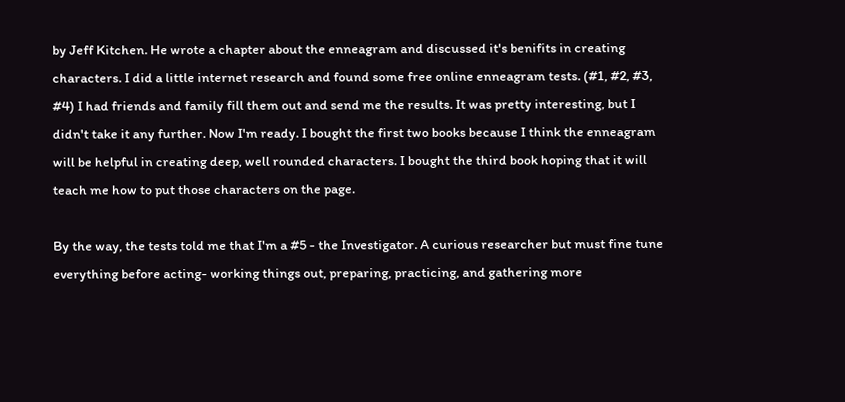by Jeff Kitchen. He wrote a chapter about the enneagram and discussed it's benifits in creating characters. I did a little internet research and found some free online enneagram tests. (#1, #2, #3, #4) I had friends and family fill them out and send me the results. It was pretty interesting, but I didn't take it any further. Now I'm ready. I bought the first two books because I think the enneagram will be helpful in creating deep, well rounded characters. I bought the third book hoping that it will teach me how to put those characters on the page.

By the way, the tests told me that I'm a #5 - the Investigator. A curious researcher but must fine tune everything before acting- working things out, preparing, practicing, and gathering more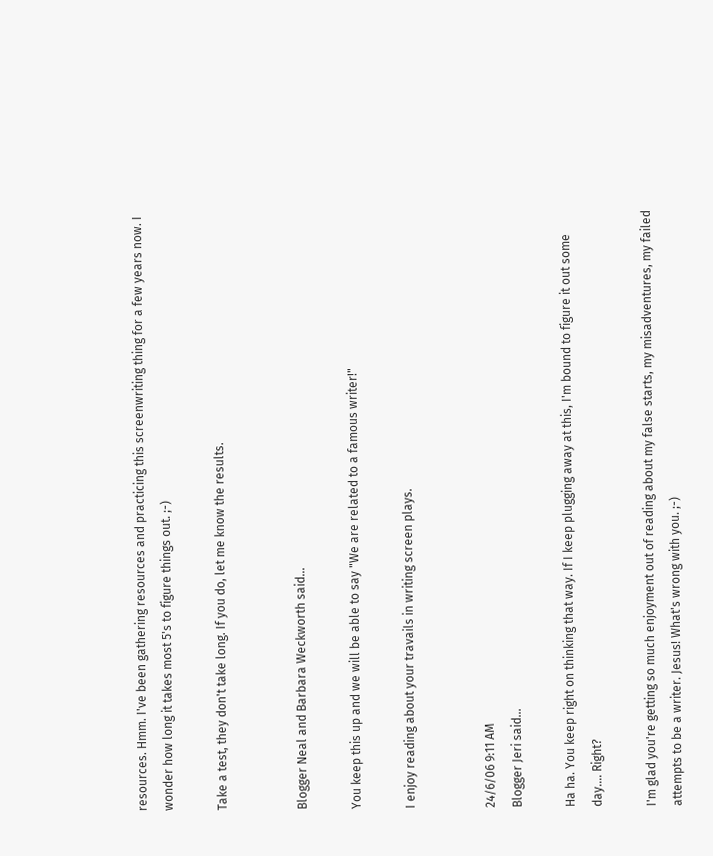resources. Hmm. I've been gathering resources and practicing this screenwriting thing for a few years now. I wonder how long it takes most 5's to figure things out. ;-)

Take a test, they don't take long. If you do, let me know the results.


Blogger Neal and Barbara Weckworth said...

You keep this up and we will be able to say "We are related to a famous writer!"

I enjoy reading about your travails in writing screen plays.


24/6/06 9:11 AM
Blogger Jeri said...

Ha ha. You keep right on thinking that way. If I keep plugging away at this, I'm bound to figure it out some day.... Right?

I'm glad you're getting so much enjoyment out of reading about my false starts, my misadventures, my failed attempts to be a writer. Jesus! What's wrong with you. ;-)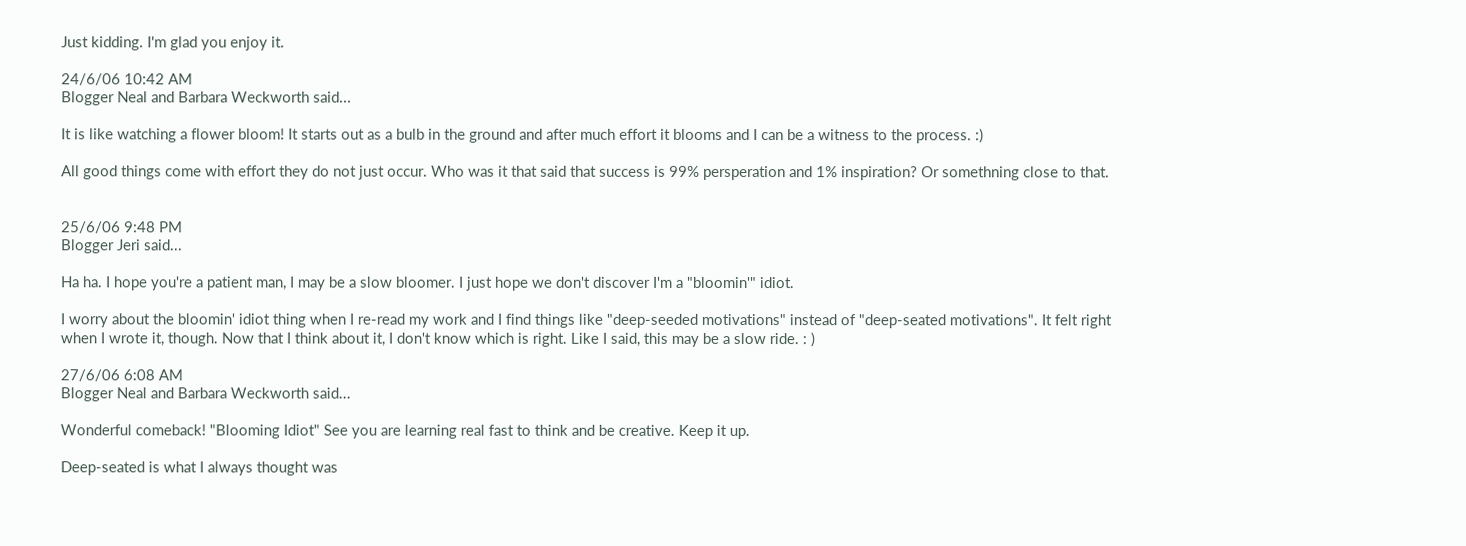Just kidding. I'm glad you enjoy it.

24/6/06 10:42 AM
Blogger Neal and Barbara Weckworth said...

It is like watching a flower bloom! It starts out as a bulb in the ground and after much effort it blooms and I can be a witness to the process. :)

All good things come with effort they do not just occur. Who was it that said that success is 99% persperation and 1% inspiration? Or somethning close to that.


25/6/06 9:48 PM
Blogger Jeri said...

Ha ha. I hope you're a patient man, I may be a slow bloomer. I just hope we don't discover I'm a "bloomin'" idiot.

I worry about the bloomin' idiot thing when I re-read my work and I find things like "deep-seeded motivations" instead of "deep-seated motivations". It felt right when I wrote it, though. Now that I think about it, I don't know which is right. Like I said, this may be a slow ride. : )

27/6/06 6:08 AM
Blogger Neal and Barbara Weckworth said...

Wonderful comeback! "Blooming Idiot" See you are learning real fast to think and be creative. Keep it up.

Deep-seated is what I always thought was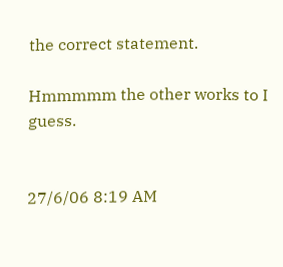the correct statement.

Hmmmmm the other works to I guess.


27/6/06 8:19 AM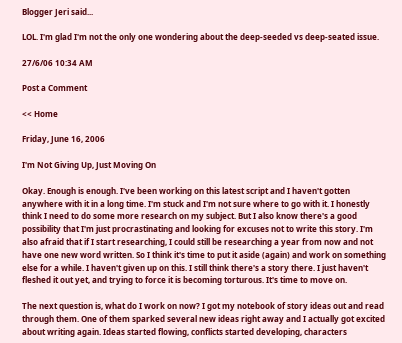Blogger Jeri said...

LOL. I'm glad I'm not the only one wondering about the deep-seeded vs deep-seated issue.

27/6/06 10:34 AM

Post a Comment

<< Home

Friday, June 16, 2006

I'm Not Giving Up, Just Moving On

Okay. Enough is enough. I've been working on this latest script and I haven't gotten anywhere with it in a long time. I'm stuck and I'm not sure where to go with it. I honestly think I need to do some more research on my subject. But I also know there's a good possibility that I'm just procrastinating and looking for excuses not to write this story. I'm also afraid that if I start researching, I could still be researching a year from now and not have one new word written. So I think it's time to put it aside (again) and work on something else for a while. I haven't given up on this. I still think there's a story there. I just haven't fleshed it out yet, and trying to force it is becoming torturous. It's time to move on.

The next question is, what do I work on now? I got my notebook of story ideas out and read through them. One of them sparked several new ideas right away and I actually got excited about writing again. Ideas started flowing, conflicts started developing, characters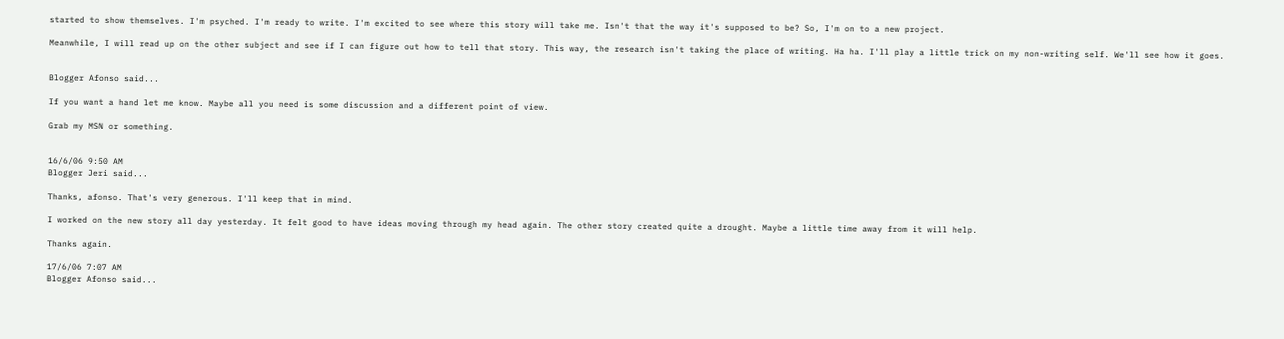started to show themselves. I'm psyched. I'm ready to write. I'm excited to see where this story will take me. Isn't that the way it's supposed to be? So, I'm on to a new project.

Meanwhile, I will read up on the other subject and see if I can figure out how to tell that story. This way, the research isn't taking the place of writing. Ha ha. I'll play a little trick on my non-writing self. We'll see how it goes.


Blogger Afonso said...

If you want a hand let me know. Maybe all you need is some discussion and a different point of view.

Grab my MSN or something.


16/6/06 9:50 AM
Blogger Jeri said...

Thanks, afonso. That's very generous. I'll keep that in mind.

I worked on the new story all day yesterday. It felt good to have ideas moving through my head again. The other story created quite a drought. Maybe a little time away from it will help.

Thanks again.

17/6/06 7:07 AM
Blogger Afonso said...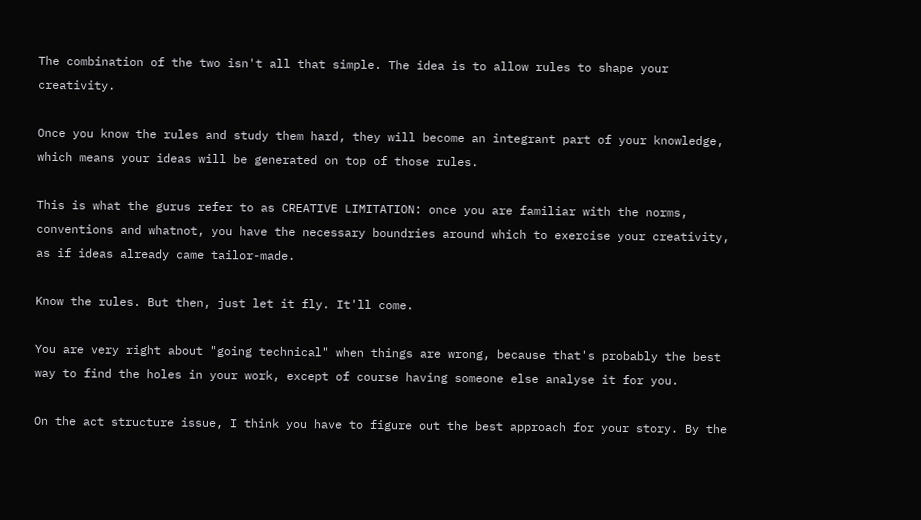The combination of the two isn't all that simple. The idea is to allow rules to shape your creativity.

Once you know the rules and study them hard, they will become an integrant part of your knowledge, which means your ideas will be generated on top of those rules.

This is what the gurus refer to as CREATIVE LIMITATION: once you are familiar with the norms, conventions and whatnot, you have the necessary boundries around which to exercise your creativity, as if ideas already came tailor-made.

Know the rules. But then, just let it fly. It'll come.

You are very right about "going technical" when things are wrong, because that's probably the best way to find the holes in your work, except of course having someone else analyse it for you.

On the act structure issue, I think you have to figure out the best approach for your story. By the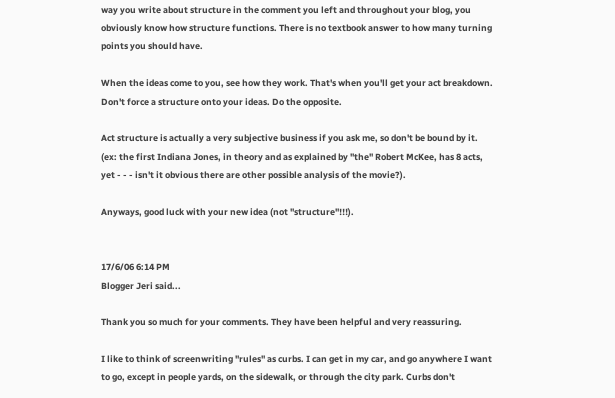way you write about structure in the comment you left and throughout your blog, you obviously know how structure functions. There is no textbook answer to how many turning points you should have.

When the ideas come to you, see how they work. That's when you'll get your act breakdown. Don't force a structure onto your ideas. Do the opposite.

Act structure is actually a very subjective business if you ask me, so don't be bound by it. (ex: the first Indiana Jones, in theory and as explained by "the" Robert McKee, has 8 acts, yet - - - isn't it obvious there are other possible analysis of the movie?).

Anyways, good luck with your new idea (not "structure"!!!).


17/6/06 6:14 PM
Blogger Jeri said...

Thank you so much for your comments. They have been helpful and very reassuring.

I like to think of screenwriting "rules" as curbs. I can get in my car, and go anywhere I want to go, except in people yards, on the sidewalk, or through the city park. Curbs don't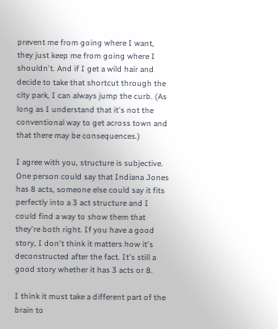prevent me from going where I want, they just keep me from going where I shouldn't. And if I get a wild hair and decide to take that shortcut through the city park, I can always jump the curb. (As long as I understand that it's not the conventional way to get across town and that there may be consequences.)

I agree with you, structure is subjective. One person could say that Indiana Jones has 8 acts, someone else could say it fits perfectly into a 3 act structure and I could find a way to show them that they're both right. If you have a good story, I don't think it matters how it's deconstructed after the fact. It's still a good story whether it has 3 acts or 8.

I think it must take a different part of the brain to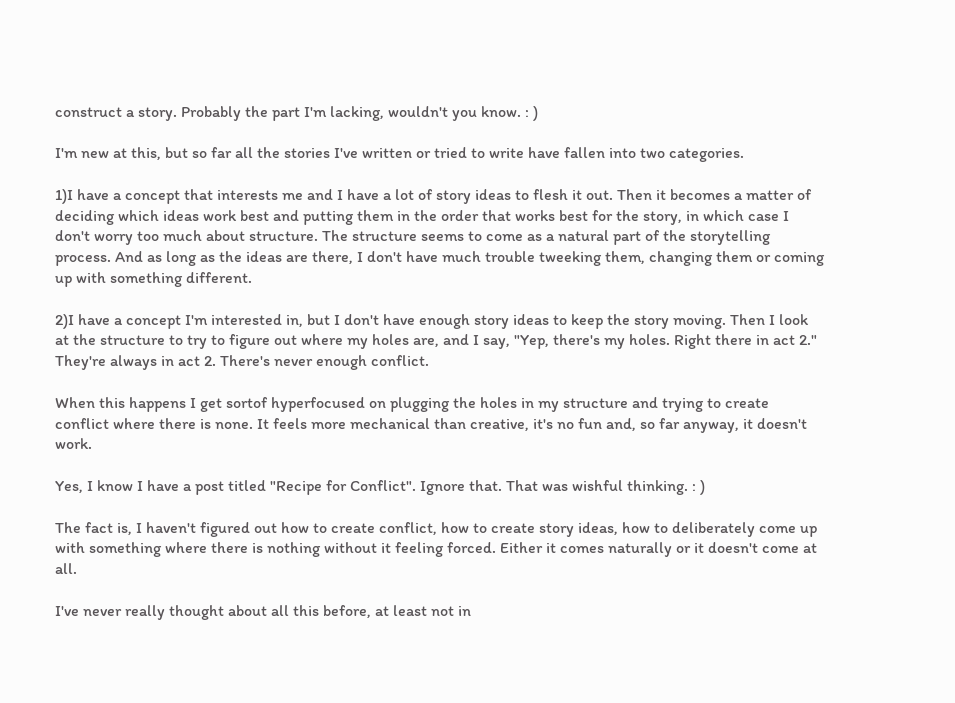construct a story. Probably the part I'm lacking, wouldn't you know. : )

I'm new at this, but so far all the stories I've written or tried to write have fallen into two categories.

1)I have a concept that interests me and I have a lot of story ideas to flesh it out. Then it becomes a matter of deciding which ideas work best and putting them in the order that works best for the story, in which case I don't worry too much about structure. The structure seems to come as a natural part of the storytelling process. And as long as the ideas are there, I don't have much trouble tweeking them, changing them or coming up with something different.

2)I have a concept I'm interested in, but I don't have enough story ideas to keep the story moving. Then I look at the structure to try to figure out where my holes are, and I say, "Yep, there's my holes. Right there in act 2." They're always in act 2. There's never enough conflict.

When this happens I get sortof hyperfocused on plugging the holes in my structure and trying to create conflict where there is none. It feels more mechanical than creative, it's no fun and, so far anyway, it doesn't work.

Yes, I know I have a post titled "Recipe for Conflict". Ignore that. That was wishful thinking. : )

The fact is, I haven't figured out how to create conflict, how to create story ideas, how to deliberately come up with something where there is nothing without it feeling forced. Either it comes naturally or it doesn't come at all.

I've never really thought about all this before, at least not in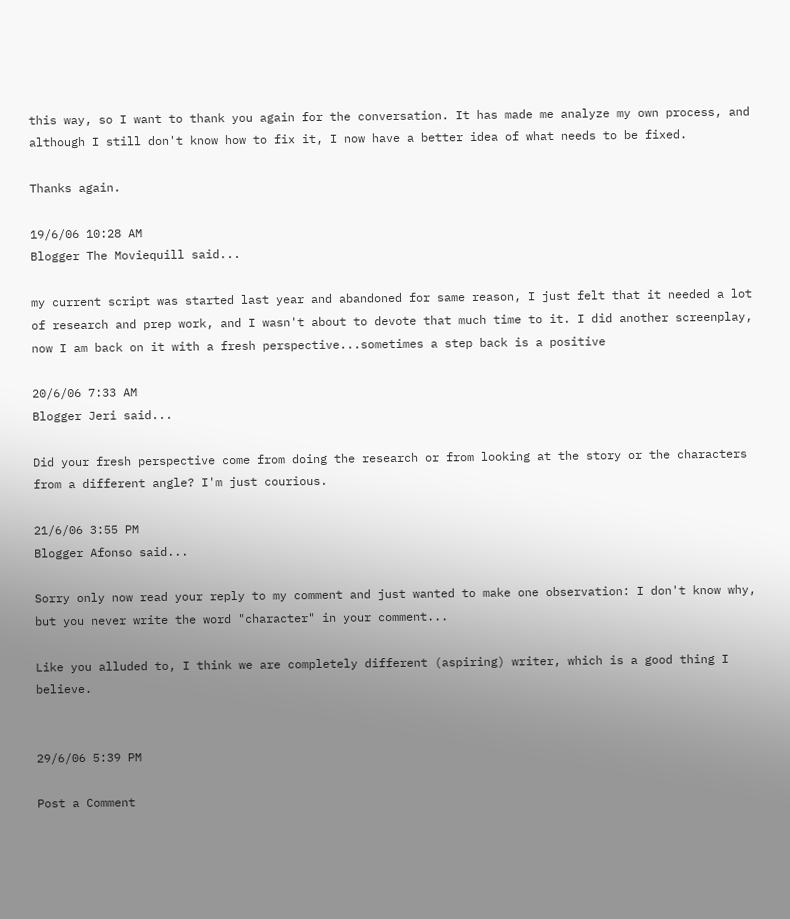this way, so I want to thank you again for the conversation. It has made me analyze my own process, and although I still don't know how to fix it, I now have a better idea of what needs to be fixed.

Thanks again.

19/6/06 10:28 AM
Blogger The Moviequill said...

my current script was started last year and abandoned for same reason, I just felt that it needed a lot of research and prep work, and I wasn't about to devote that much time to it. I did another screenplay, now I am back on it with a fresh perspective...sometimes a step back is a positive

20/6/06 7:33 AM
Blogger Jeri said...

Did your fresh perspective come from doing the research or from looking at the story or the characters from a different angle? I'm just courious.

21/6/06 3:55 PM
Blogger Afonso said...

Sorry only now read your reply to my comment and just wanted to make one observation: I don't know why, but you never write the word "character" in your comment...

Like you alluded to, I think we are completely different (aspiring) writer, which is a good thing I believe.


29/6/06 5:39 PM

Post a Comment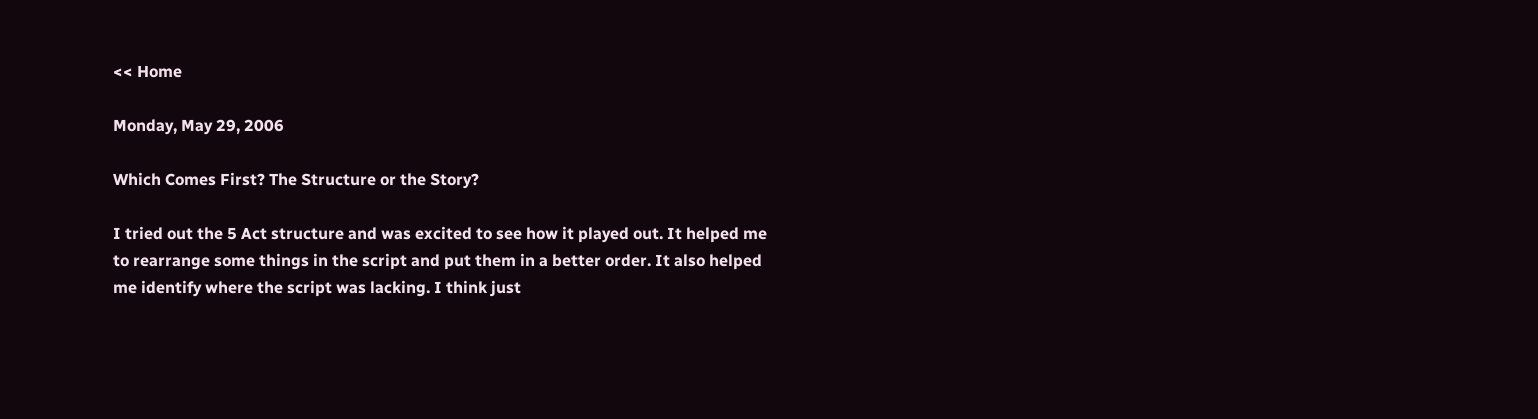<< Home

Monday, May 29, 2006

Which Comes First? The Structure or the Story?

I tried out the 5 Act structure and was excited to see how it played out. It helped me to rearrange some things in the script and put them in a better order. It also helped me identify where the script was lacking. I think just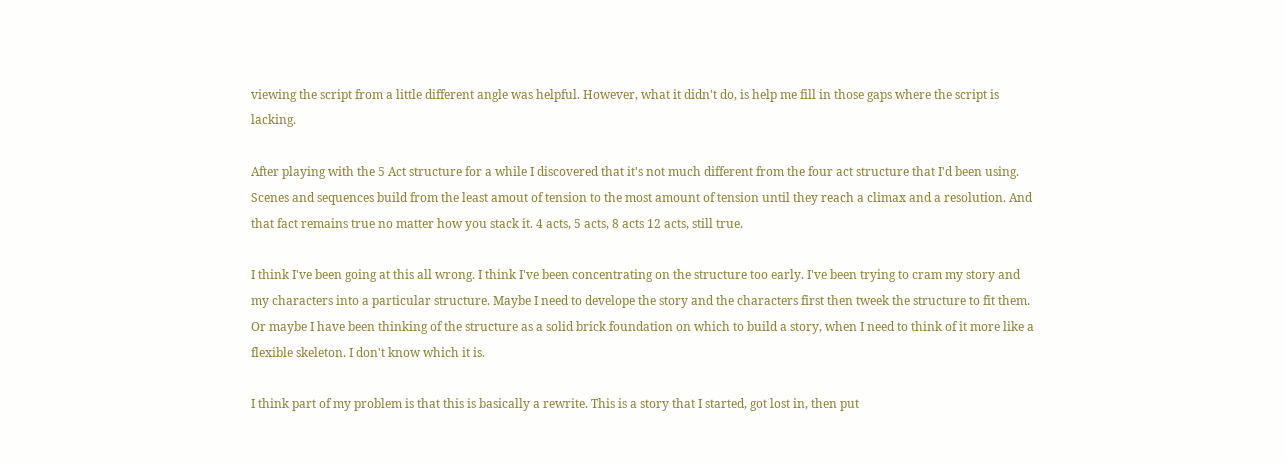viewing the script from a little different angle was helpful. However, what it didn't do, is help me fill in those gaps where the script is lacking.

After playing with the 5 Act structure for a while I discovered that it's not much different from the four act structure that I'd been using. Scenes and sequences build from the least amout of tension to the most amount of tension until they reach a climax and a resolution. And that fact remains true no matter how you stack it. 4 acts, 5 acts, 8 acts 12 acts, still true.

I think I've been going at this all wrong. I think I've been concentrating on the structure too early. I've been trying to cram my story and my characters into a particular structure. Maybe I need to develope the story and the characters first then tweek the structure to fit them. Or maybe I have been thinking of the structure as a solid brick foundation on which to build a story, when I need to think of it more like a flexible skeleton. I don't know which it is.

I think part of my problem is that this is basically a rewrite. This is a story that I started, got lost in, then put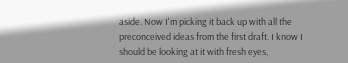aside. Now I'm picking it back up with all the preconceived ideas from the first draft. I know I should be looking at it with fresh eyes,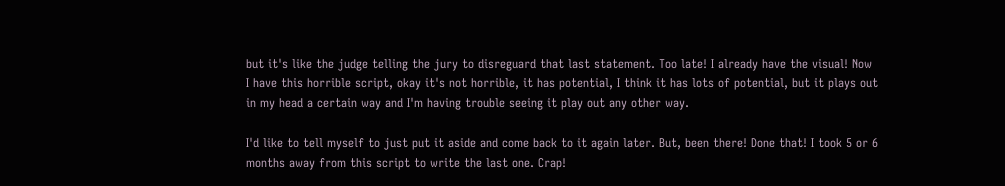but it's like the judge telling the jury to disreguard that last statement. Too late! I already have the visual! Now I have this horrible script, okay it's not horrible, it has potential, I think it has lots of potential, but it plays out in my head a certain way and I'm having trouble seeing it play out any other way.

I'd like to tell myself to just put it aside and come back to it again later. But, been there! Done that! I took 5 or 6 months away from this script to write the last one. Crap!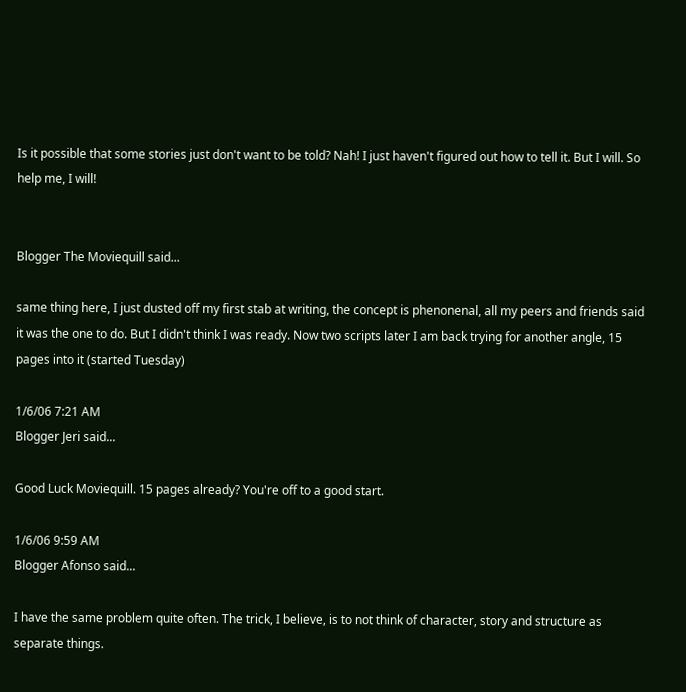Is it possible that some stories just don't want to be told? Nah! I just haven't figured out how to tell it. But I will. So help me, I will!


Blogger The Moviequill said...

same thing here, I just dusted off my first stab at writing, the concept is phenonenal, all my peers and friends said it was the one to do. But I didn't think I was ready. Now two scripts later I am back trying for another angle, 15 pages into it (started Tuesday)

1/6/06 7:21 AM
Blogger Jeri said...

Good Luck Moviequill. 15 pages already? You're off to a good start.

1/6/06 9:59 AM
Blogger Afonso said...

I have the same problem quite often. The trick, I believe, is to not think of character, story and structure as separate things.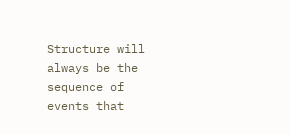Structure will always be the sequence of events that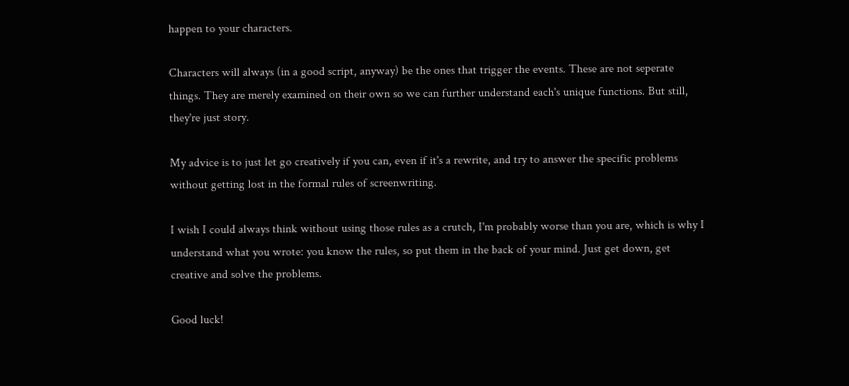happen to your characters.

Characters will always (in a good script, anyway) be the ones that trigger the events. These are not seperate things. They are merely examined on their own so we can further understand each's unique functions. But still, they're just story.

My advice is to just let go creatively if you can, even if it's a rewrite, and try to answer the specific problems without getting lost in the formal rules of screenwriting.

I wish I could always think without using those rules as a crutch, I'm probably worse than you are, which is why I understand what you wrote: you know the rules, so put them in the back of your mind. Just get down, get creative and solve the problems.

Good luck!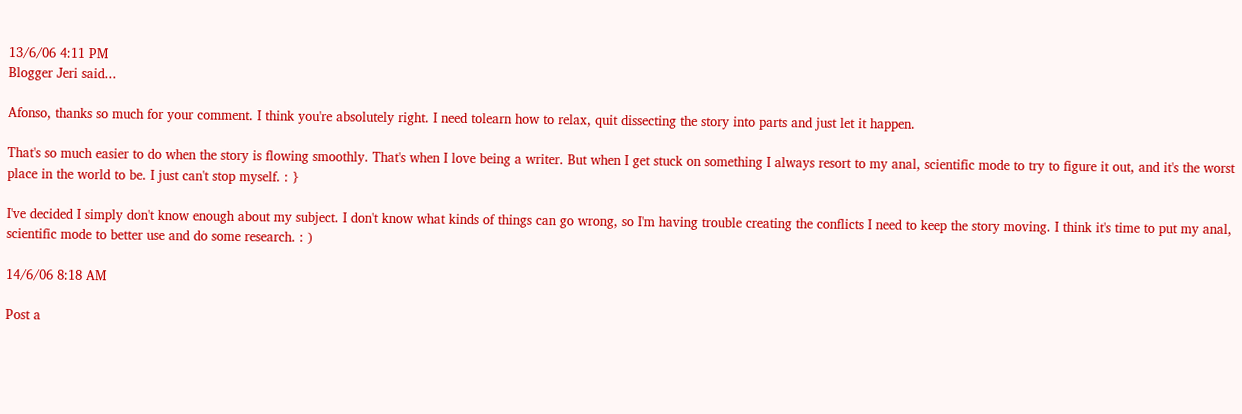13/6/06 4:11 PM
Blogger Jeri said...

Afonso, thanks so much for your comment. I think you're absolutely right. I need tolearn how to relax, quit dissecting the story into parts and just let it happen.

That's so much easier to do when the story is flowing smoothly. That's when I love being a writer. But when I get stuck on something I always resort to my anal, scientific mode to try to figure it out, and it's the worst place in the world to be. I just can't stop myself. : }

I've decided I simply don't know enough about my subject. I don't know what kinds of things can go wrong, so I'm having trouble creating the conflicts I need to keep the story moving. I think it's time to put my anal, scientific mode to better use and do some research. : )

14/6/06 8:18 AM

Post a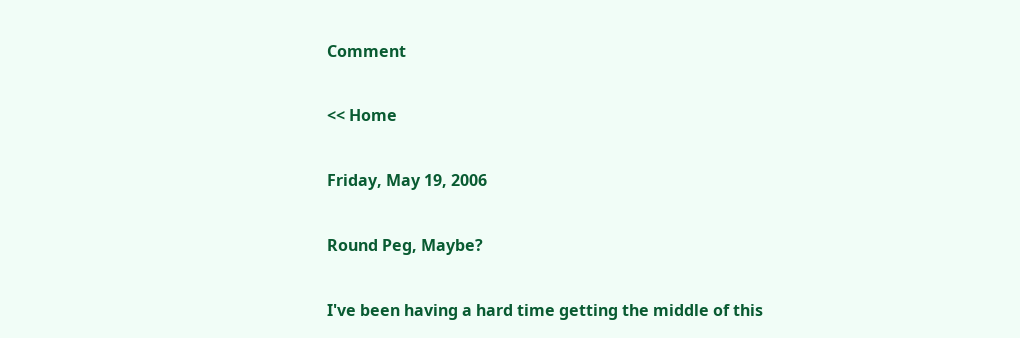Comment

<< Home

Friday, May 19, 2006

Round Peg, Maybe?

I've been having a hard time getting the middle of this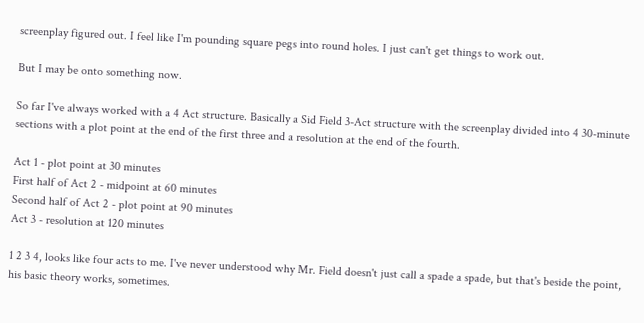screenplay figured out. I feel like I'm pounding square pegs into round holes. I just can't get things to work out.

But I may be onto something now.

So far I've always worked with a 4 Act structure. Basically a Sid Field 3-Act structure with the screenplay divided into 4 30-minute sections with a plot point at the end of the first three and a resolution at the end of the fourth.

Act 1 - plot point at 30 minutes
First half of Act 2 - midpoint at 60 minutes
Second half of Act 2 - plot point at 90 minutes
Act 3 - resolution at 120 minutes

1 2 3 4, looks like four acts to me. I've never understood why Mr. Field doesn't just call a spade a spade, but that's beside the point, his basic theory works, sometimes.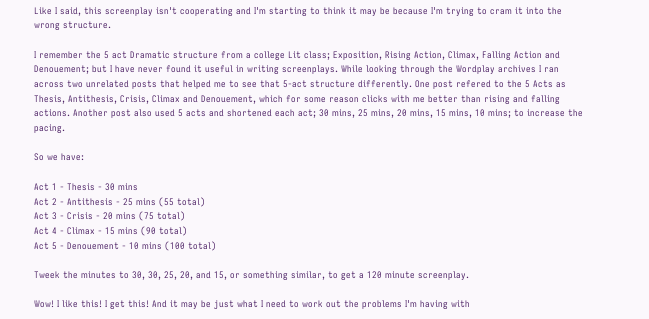Like I said, this screenplay isn't cooperating and I'm starting to think it may be because I'm trying to cram it into the wrong structure.

I remember the 5 act Dramatic structure from a college Lit class; Exposition, Rising Action, Climax, Falling Action and Denouement; but I have never found it useful in writing screenplays. While looking through the Wordplay archives I ran across two unrelated posts that helped me to see that 5-act structure differently. One post refered to the 5 Acts as Thesis, Antithesis, Crisis, Climax and Denouement, which for some reason clicks with me better than rising and falling actions. Another post also used 5 acts and shortened each act; 30 mins, 25 mins, 20 mins, 15 mins, 10 mins; to increase the pacing.

So we have:

Act 1 - Thesis - 30 mins
Act 2 - Antithesis - 25 mins (55 total)
Act 3 - Crisis - 20 mins (75 total)
Act 4 - Climax - 15 mins (90 total)
Act 5 - Denouement - 10 mins (100 total)

Tweek the minutes to 30, 30, 25, 20, and 15, or something similar, to get a 120 minute screenplay.

Wow! I like this! I get this! And it may be just what I need to work out the problems I'm having with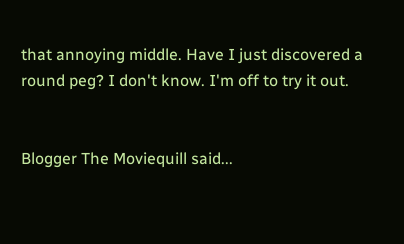that annoying middle. Have I just discovered a round peg? I don't know. I'm off to try it out.


Blogger The Moviequill said...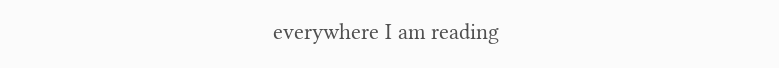everywhere I am reading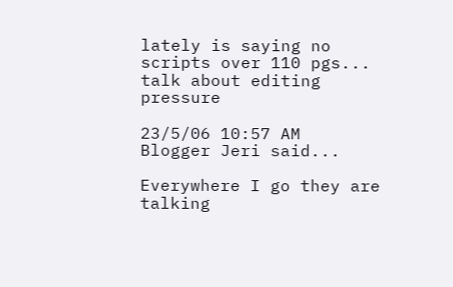lately is saying no scripts over 110 pgs... talk about editing pressure

23/5/06 10:57 AM
Blogger Jeri said...

Everywhere I go they are talking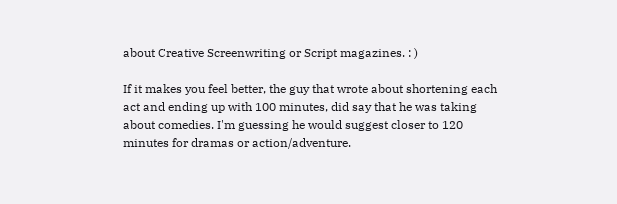about Creative Screenwriting or Script magazines. : )

If it makes you feel better, the guy that wrote about shortening each act and ending up with 100 minutes, did say that he was taking about comedies. I'm guessing he would suggest closer to 120 minutes for dramas or action/adventure.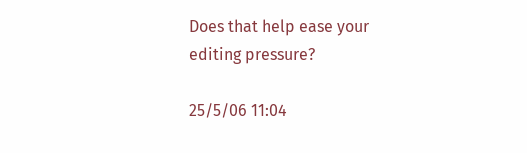Does that help ease your editing pressure?

25/5/06 11:04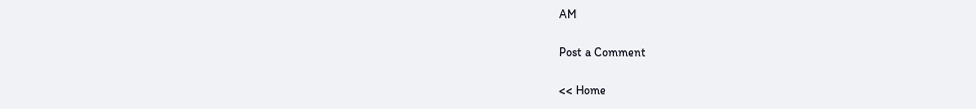AM

Post a Comment

<< Home